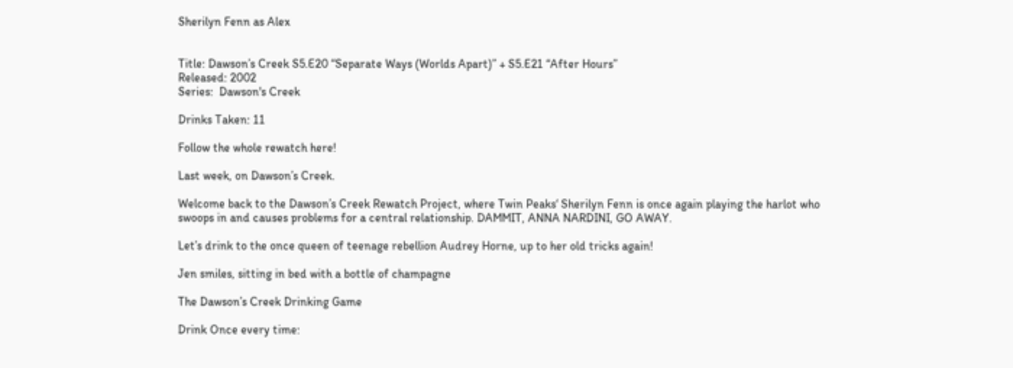Sherilyn Fenn as Alex


Title: Dawson’s Creek S5.E20 “Separate Ways (Worlds Apart)” + S5.E21 “After Hours”
Released: 2002
Series:  Dawson's Creek

Drinks Taken: 11

Follow the whole rewatch here!

Last week, on Dawson’s Creek.

Welcome back to the Dawson’s Creek Rewatch Project, where Twin Peaks‘ Sherilyn Fenn is once again playing the harlot who swoops in and causes problems for a central relationship. DAMMIT, ANNA NARDINI, GO AWAY.

Let’s drink to the once queen of teenage rebellion Audrey Horne, up to her old tricks again!

Jen smiles, sitting in bed with a bottle of champagne

The Dawson’s Creek Drinking Game

Drink Once every time: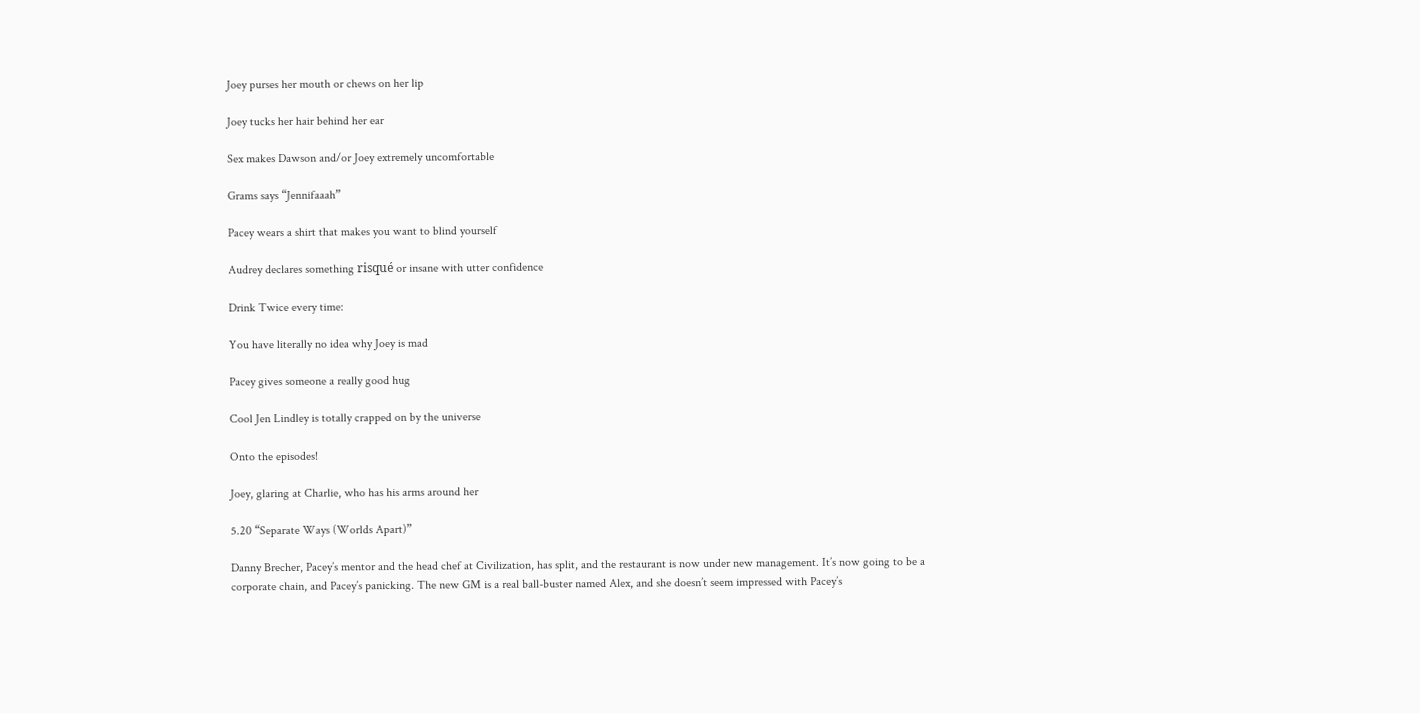Joey purses her mouth or chews on her lip

Joey tucks her hair behind her ear

Sex makes Dawson and/or Joey extremely uncomfortable

Grams says “Jennifaaah”

Pacey wears a shirt that makes you want to blind yourself

Audrey declares something risqué or insane with utter confidence

Drink Twice every time:

You have literally no idea why Joey is mad

Pacey gives someone a really good hug

Cool Jen Lindley is totally crapped on by the universe

Onto the episodes!

Joey, glaring at Charlie, who has his arms around her

5.20 “Separate Ways (Worlds Apart)”

Danny Brecher, Pacey’s mentor and the head chef at Civilization, has split, and the restaurant is now under new management. It’s now going to be a corporate chain, and Pacey’s panicking. The new GM is a real ball-buster named Alex, and she doesn’t seem impressed with Pacey’s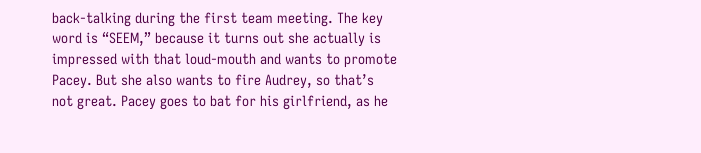back-talking during the first team meeting. The key word is “SEEM,” because it turns out she actually is impressed with that loud-mouth and wants to promote Pacey. But she also wants to fire Audrey, so that’s not great. Pacey goes to bat for his girlfriend, as he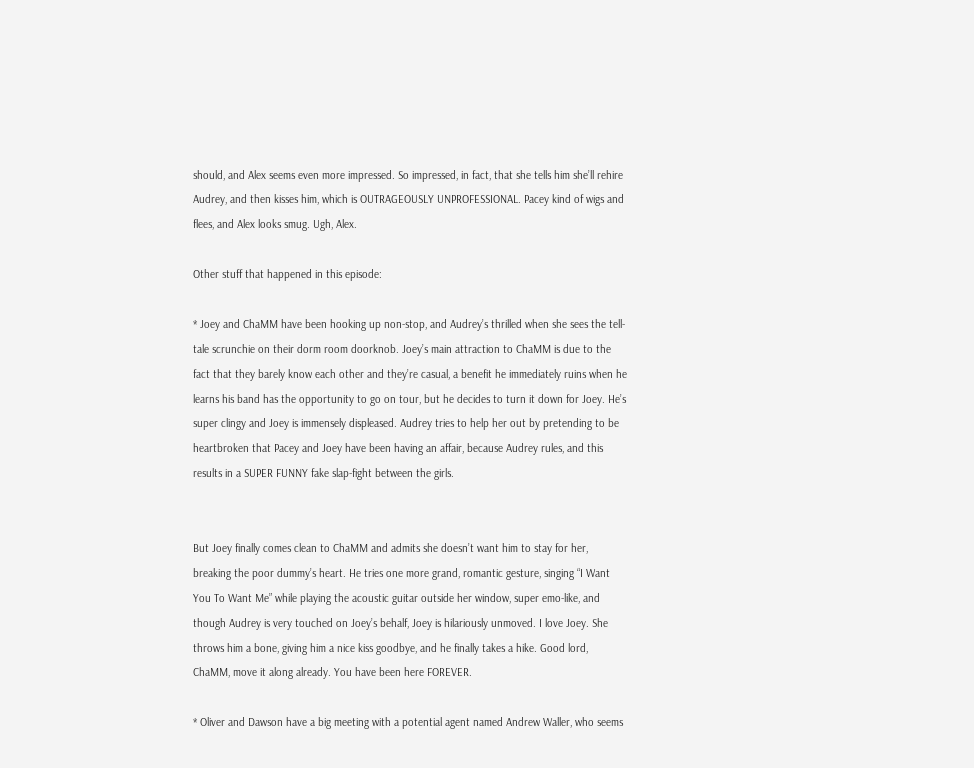should, and Alex seems even more impressed. So impressed, in fact, that she tells him she’ll rehire Audrey, and then kisses him, which is OUTRAGEOUSLY UNPROFESSIONAL. Pacey kind of wigs and flees, and Alex looks smug. Ugh, Alex.

Other stuff that happened in this episode:

* Joey and ChaMM have been hooking up non-stop, and Audrey’s thrilled when she sees the tell-tale scrunchie on their dorm room doorknob. Joey’s main attraction to ChaMM is due to the fact that they barely know each other and they’re casual, a benefit he immediately ruins when he learns his band has the opportunity to go on tour, but he decides to turn it down for Joey. He’s super clingy and Joey is immensely displeased. Audrey tries to help her out by pretending to be heartbroken that Pacey and Joey have been having an affair, because Audrey rules, and this results in a SUPER FUNNY fake slap-fight between the girls.


But Joey finally comes clean to ChaMM and admits she doesn’t want him to stay for her, breaking the poor dummy’s heart. He tries one more grand, romantic gesture, singing “I Want You To Want Me” while playing the acoustic guitar outside her window, super emo-like, and though Audrey is very touched on Joey’s behalf, Joey is hilariously unmoved. I love Joey. She throws him a bone, giving him a nice kiss goodbye, and he finally takes a hike. Good lord, ChaMM, move it along already. You have been here FOREVER.

* Oliver and Dawson have a big meeting with a potential agent named Andrew Waller, who seems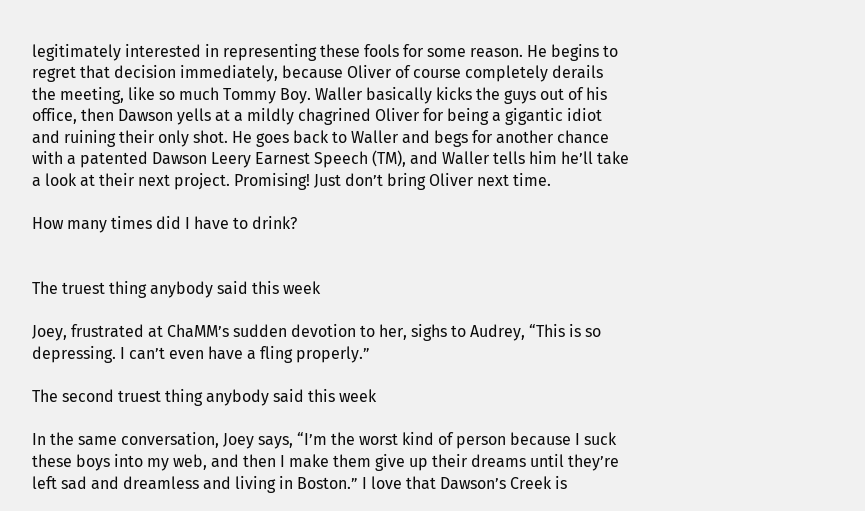legitimately interested in representing these fools for some reason. He begins to regret that decision immediately, because Oliver of course completely derails the meeting, like so much Tommy Boy. Waller basically kicks the guys out of his office, then Dawson yells at a mildly chagrined Oliver for being a gigantic idiot and ruining their only shot. He goes back to Waller and begs for another chance with a patented Dawson Leery Earnest Speech (TM), and Waller tells him he’ll take a look at their next project. Promising! Just don’t bring Oliver next time.

How many times did I have to drink?


The truest thing anybody said this week

Joey, frustrated at ChaMM’s sudden devotion to her, sighs to Audrey, “This is so depressing. I can’t even have a fling properly.”

The second truest thing anybody said this week

In the same conversation, Joey says, “I’m the worst kind of person because I suck these boys into my web, and then I make them give up their dreams until they’re left sad and dreamless and living in Boston.” I love that Dawson’s Creek is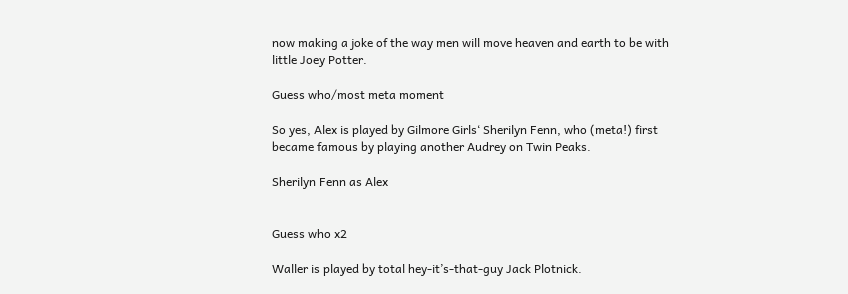now making a joke of the way men will move heaven and earth to be with little Joey Potter.

Guess who/most meta moment

So yes, Alex is played by Gilmore Girls‘ Sherilyn Fenn, who (meta!) first became famous by playing another Audrey on Twin Peaks.

Sherilyn Fenn as Alex


Guess who x2

Waller is played by total hey-it’s-that-guy Jack Plotnick.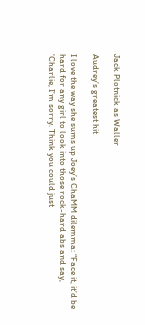Jack Plotnick as Waller

Audrey’s greatest hit

I love the way she sums up Joey’s ChaMM dilemma: “Face it, it’d be hard for any girl to look into those rock-hard abs and say, ‘Charlie, I’m sorry. Think you could just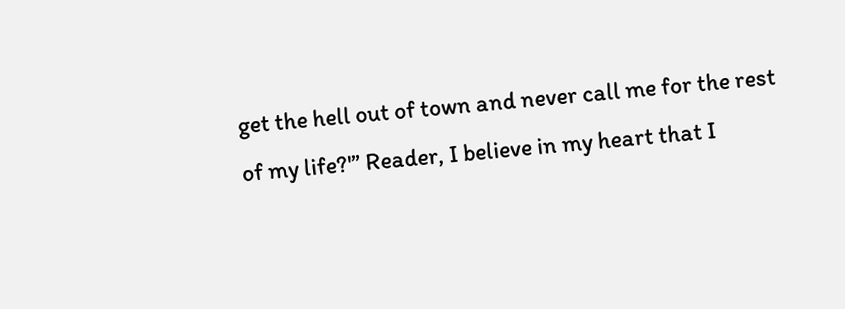get the hell out of town and never call me for the rest of my life?'” Reader, I believe in my heart that I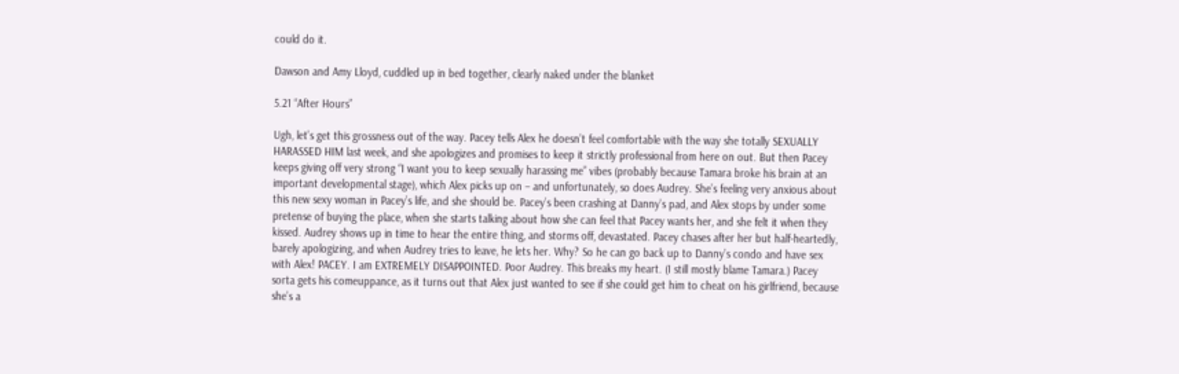could do it.

Dawson and Amy Lloyd, cuddled up in bed together, clearly naked under the blanket

5.21 “After Hours”

Ugh, let’s get this grossness out of the way. Pacey tells Alex he doesn’t feel comfortable with the way she totally SEXUALLY HARASSED HIM last week, and she apologizes and promises to keep it strictly professional from here on out. But then Pacey keeps giving off very strong “I want you to keep sexually harassing me” vibes (probably because Tamara broke his brain at an important developmental stage), which Alex picks up on – and unfortunately, so does Audrey. She’s feeling very anxious about this new sexy woman in Pacey’s life, and she should be. Pacey’s been crashing at Danny’s pad, and Alex stops by under some pretense of buying the place, when she starts talking about how she can feel that Pacey wants her, and she felt it when they kissed. Audrey shows up in time to hear the entire thing, and storms off, devastated. Pacey chases after her but half-heartedly, barely apologizing, and when Audrey tries to leave, he lets her. Why? So he can go back up to Danny’s condo and have sex with Alex! PACEY. I am EXTREMELY DISAPPOINTED. Poor Audrey. This breaks my heart. (I still mostly blame Tamara.) Pacey sorta gets his comeuppance, as it turns out that Alex just wanted to see if she could get him to cheat on his girlfriend, because she’s a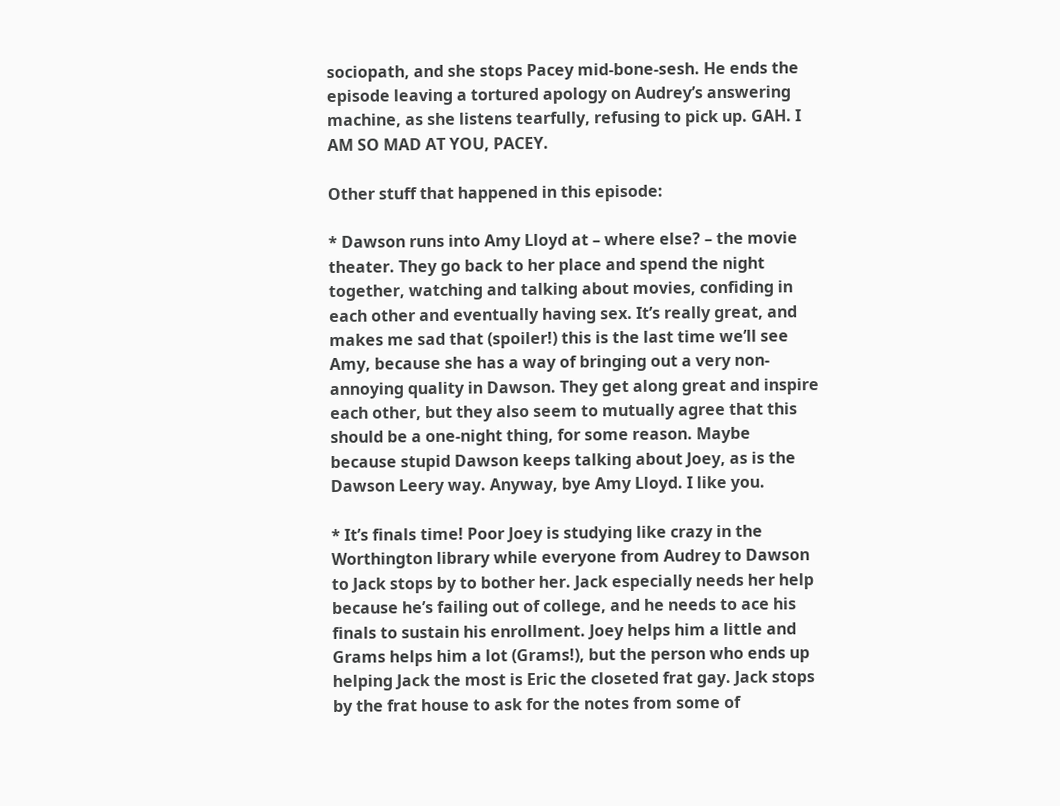sociopath, and she stops Pacey mid-bone-sesh. He ends the episode leaving a tortured apology on Audrey’s answering machine, as she listens tearfully, refusing to pick up. GAH. I AM SO MAD AT YOU, PACEY.

Other stuff that happened in this episode:

* Dawson runs into Amy Lloyd at – where else? – the movie theater. They go back to her place and spend the night together, watching and talking about movies, confiding in each other and eventually having sex. It’s really great, and makes me sad that (spoiler!) this is the last time we’ll see Amy, because she has a way of bringing out a very non-annoying quality in Dawson. They get along great and inspire each other, but they also seem to mutually agree that this should be a one-night thing, for some reason. Maybe because stupid Dawson keeps talking about Joey, as is the Dawson Leery way. Anyway, bye Amy Lloyd. I like you.

* It’s finals time! Poor Joey is studying like crazy in the Worthington library while everyone from Audrey to Dawson to Jack stops by to bother her. Jack especially needs her help because he’s failing out of college, and he needs to ace his finals to sustain his enrollment. Joey helps him a little and Grams helps him a lot (Grams!), but the person who ends up helping Jack the most is Eric the closeted frat gay. Jack stops by the frat house to ask for the notes from some of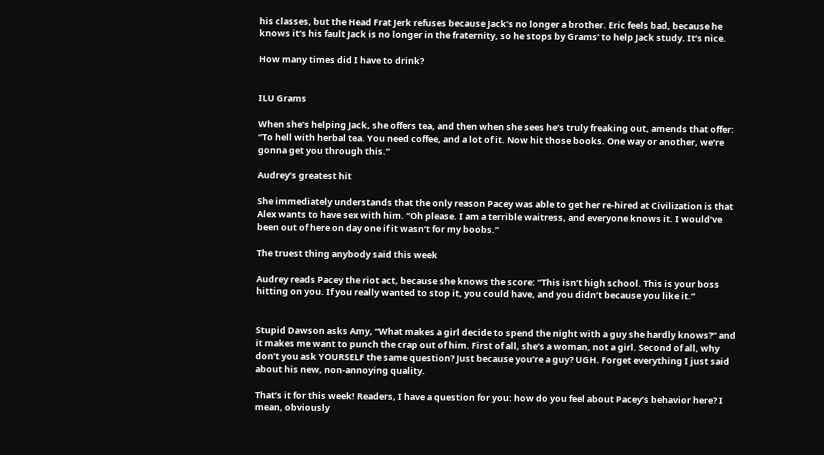his classes, but the Head Frat Jerk refuses because Jack’s no longer a brother. Eric feels bad, because he knows it’s his fault Jack is no longer in the fraternity, so he stops by Grams’ to help Jack study. It’s nice.

How many times did I have to drink?


ILU Grams

When she’s helping Jack, she offers tea, and then when she sees he’s truly freaking out, amends that offer: “To hell with herbal tea. You need coffee, and a lot of it. Now hit those books. One way or another, we’re gonna get you through this.”

Audrey’s greatest hit

She immediately understands that the only reason Pacey was able to get her re-hired at Civilization is that Alex wants to have sex with him. “Oh please. I am a terrible waitress, and everyone knows it. I would’ve been out of here on day one if it wasn’t for my boobs.”

The truest thing anybody said this week

Audrey reads Pacey the riot act, because she knows the score: “This isn’t high school. This is your boss hitting on you. If you really wanted to stop it, you could have, and you didn’t because you like it.”


Stupid Dawson asks Amy, “What makes a girl decide to spend the night with a guy she hardly knows?” and it makes me want to punch the crap out of him. First of all, she’s a woman, not a girl. Second of all, why don’t you ask YOURSELF the same question? Just because you’re a guy? UGH. Forget everything I just said about his new, non-annoying quality.

That’s it for this week! Readers, I have a question for you: how do you feel about Pacey’s behavior here? I mean, obviously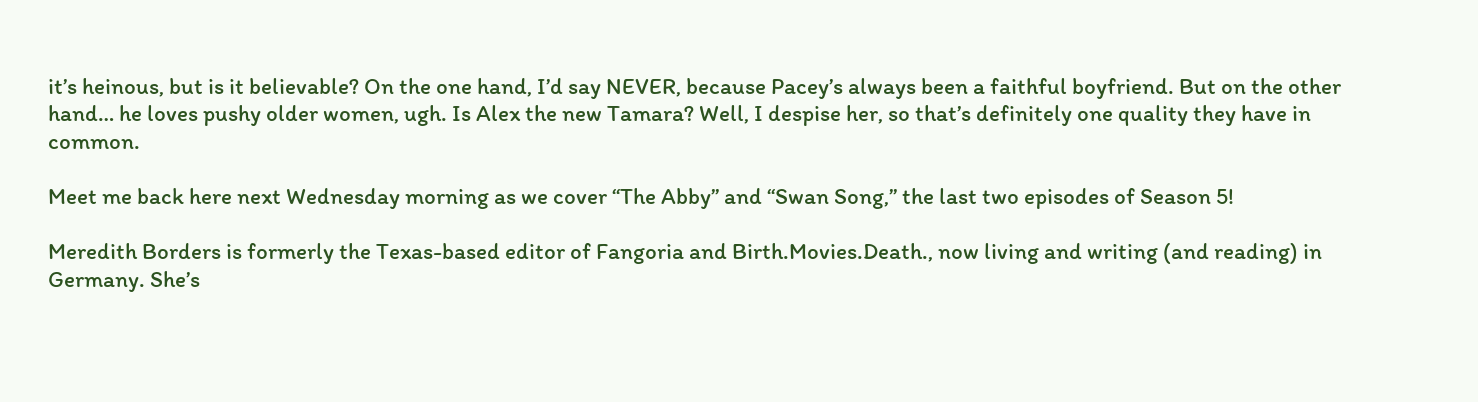it’s heinous, but is it believable? On the one hand, I’d say NEVER, because Pacey’s always been a faithful boyfriend. But on the other hand… he loves pushy older women, ugh. Is Alex the new Tamara? Well, I despise her, so that’s definitely one quality they have in common.

Meet me back here next Wednesday morning as we cover “The Abby” and “Swan Song,” the last two episodes of Season 5!

Meredith Borders is formerly the Texas-based editor of Fangoria and Birth.Movies.Death., now living and writing (and reading) in Germany. She’s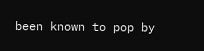been known to pop by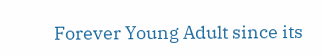Forever Young Adult since its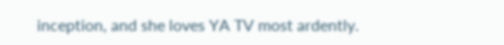inception, and she loves YA TV most ardently.